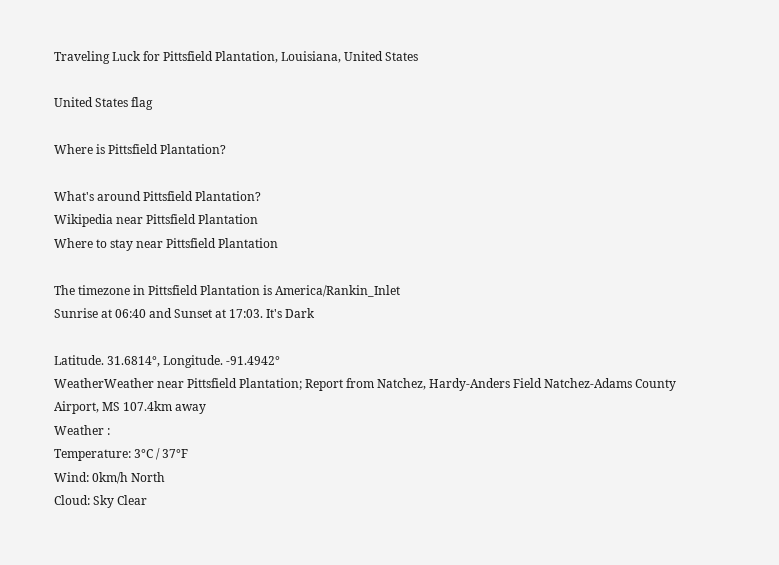Traveling Luck for Pittsfield Plantation, Louisiana, United States

United States flag

Where is Pittsfield Plantation?

What's around Pittsfield Plantation?
Wikipedia near Pittsfield Plantation
Where to stay near Pittsfield Plantation

The timezone in Pittsfield Plantation is America/Rankin_Inlet
Sunrise at 06:40 and Sunset at 17:03. It's Dark

Latitude. 31.6814°, Longitude. -91.4942°
WeatherWeather near Pittsfield Plantation; Report from Natchez, Hardy-Anders Field Natchez-Adams County Airport, MS 107.4km away
Weather :
Temperature: 3°C / 37°F
Wind: 0km/h North
Cloud: Sky Clear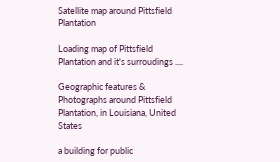Satellite map around Pittsfield Plantation

Loading map of Pittsfield Plantation and it's surroudings ....

Geographic features & Photographs around Pittsfield Plantation, in Louisiana, United States

a building for public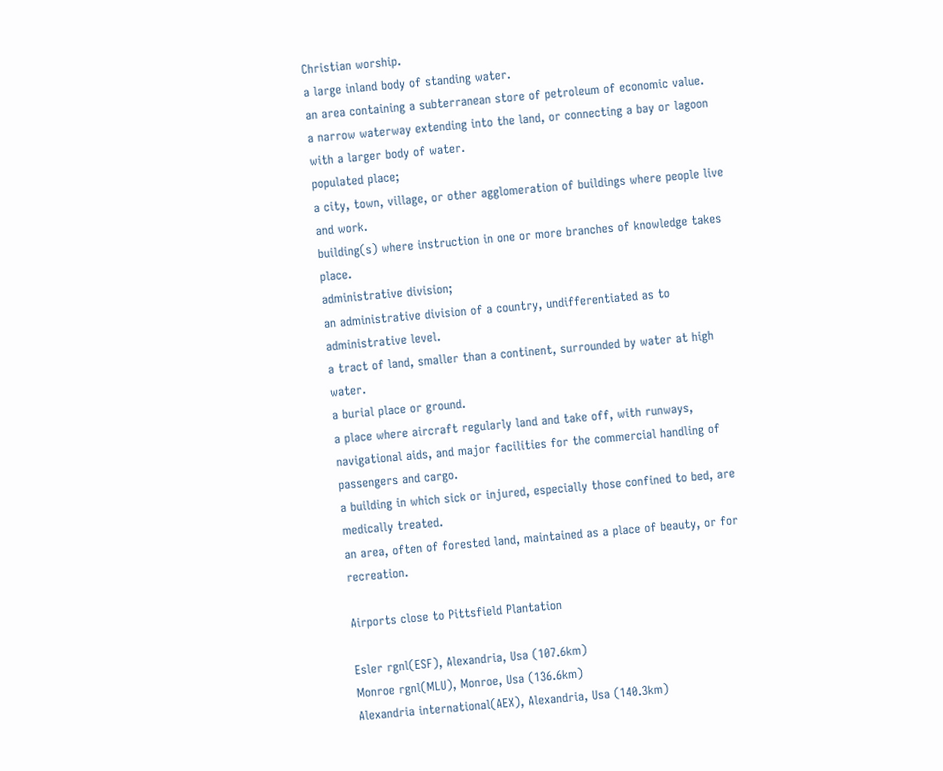Christian worship.
a large inland body of standing water.
an area containing a subterranean store of petroleum of economic value.
a narrow waterway extending into the land, or connecting a bay or lagoon with a larger body of water.
populated place;
a city, town, village, or other agglomeration of buildings where people live and work.
building(s) where instruction in one or more branches of knowledge takes place.
administrative division;
an administrative division of a country, undifferentiated as to administrative level.
a tract of land, smaller than a continent, surrounded by water at high water.
a burial place or ground.
a place where aircraft regularly land and take off, with runways, navigational aids, and major facilities for the commercial handling of passengers and cargo.
a building in which sick or injured, especially those confined to bed, are medically treated.
an area, often of forested land, maintained as a place of beauty, or for recreation.

Airports close to Pittsfield Plantation

Esler rgnl(ESF), Alexandria, Usa (107.6km)
Monroe rgnl(MLU), Monroe, Usa (136.6km)
Alexandria international(AEX), Alexandria, Usa (140.3km)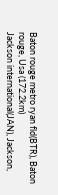Baton rouge metro ryan fld(BTR), Baton rouge, Usa (172.2km)
Jackson international(JAN), Jackson,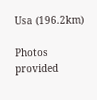Usa (196.2km)

Photos provided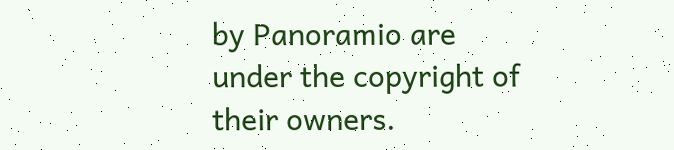by Panoramio are under the copyright of their owners.